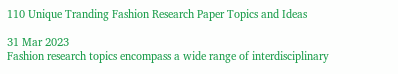110 Unique Tranding Fashion Research Paper Topics and Ideas

31 Mar 2023
Fashion research topics encompass a wide range of interdisciplinary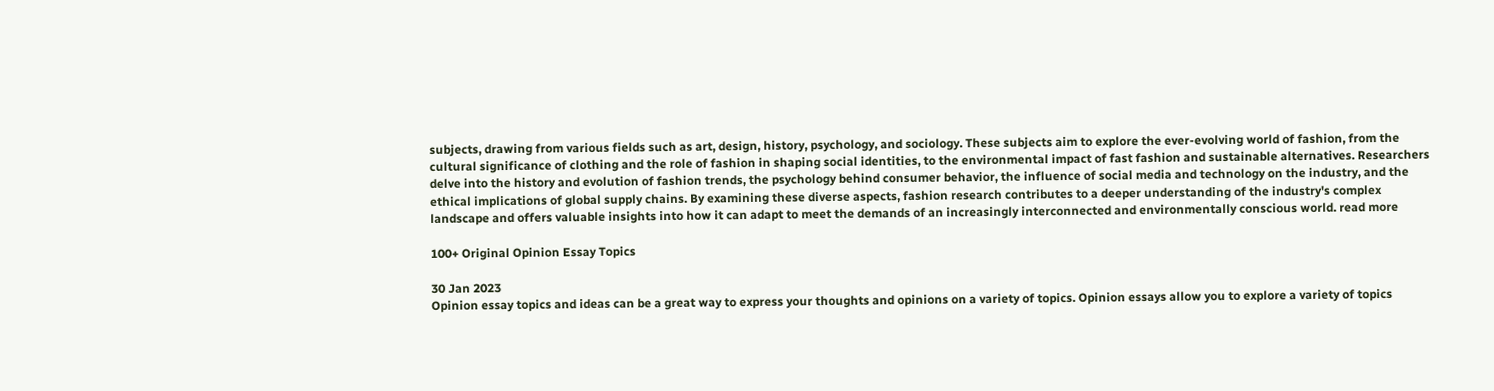subjects, drawing from various fields such as art, design, history, psychology, and sociology. These subjects aim to explore the ever-evolving world of fashion, from the cultural significance of clothing and the role of fashion in shaping social identities, to the environmental impact of fast fashion and sustainable alternatives. Researchers delve into the history and evolution of fashion trends, the psychology behind consumer behavior, the influence of social media and technology on the industry, and the ethical implications of global supply chains. By examining these diverse aspects, fashion research contributes to a deeper understanding of the industry's complex landscape and offers valuable insights into how it can adapt to meet the demands of an increasingly interconnected and environmentally conscious world. read more

100+ Original Opinion Essay Topics

30 Jan 2023
Opinion essay topics and ideas can be a great way to express your thoughts and opinions on a variety of topics. Opinion essays allow you to explore a variety of topics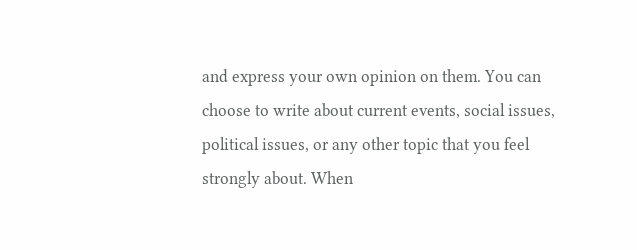and express your own opinion on them. You can choose to write about current events, social issues, political issues, or any other topic that you feel strongly about. When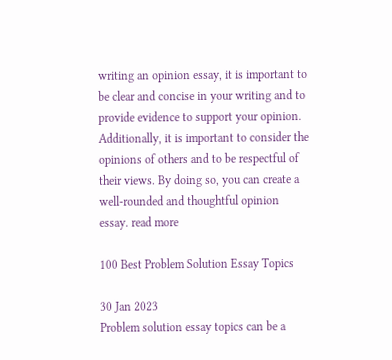writing an opinion essay, it is important to be clear and concise in your writing and to provide evidence to support your opinion. Additionally, it is important to consider the opinions of others and to be respectful of their views. By doing so, you can create a well-rounded and thoughtful opinion essay. read more

100 Best Problem Solution Essay Topics

30 Jan 2023
Problem solution essay topics can be a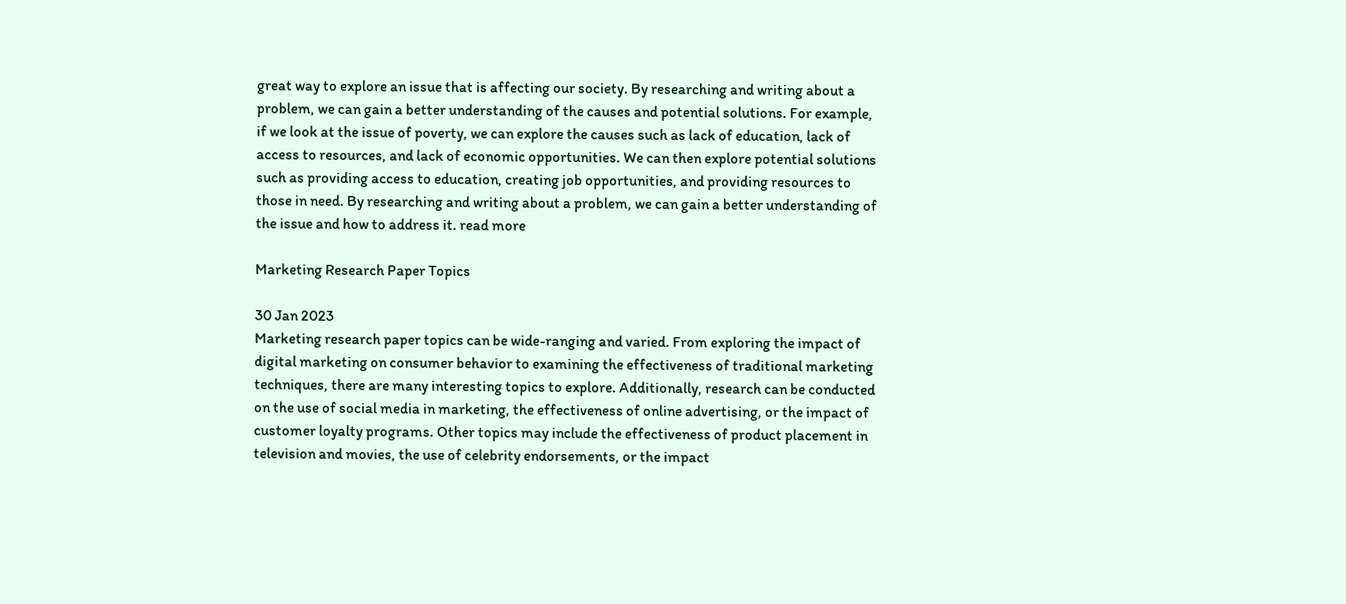great way to explore an issue that is affecting our society. By researching and writing about a problem, we can gain a better understanding of the causes and potential solutions. For example, if we look at the issue of poverty, we can explore the causes such as lack of education, lack of access to resources, and lack of economic opportunities. We can then explore potential solutions such as providing access to education, creating job opportunities, and providing resources to those in need. By researching and writing about a problem, we can gain a better understanding of the issue and how to address it. read more

Marketing Research Paper Topics

30 Jan 2023
Marketing research paper topics can be wide-ranging and varied. From exploring the impact of digital marketing on consumer behavior to examining the effectiveness of traditional marketing techniques, there are many interesting topics to explore. Additionally, research can be conducted on the use of social media in marketing, the effectiveness of online advertising, or the impact of customer loyalty programs. Other topics may include the effectiveness of product placement in television and movies, the use of celebrity endorsements, or the impact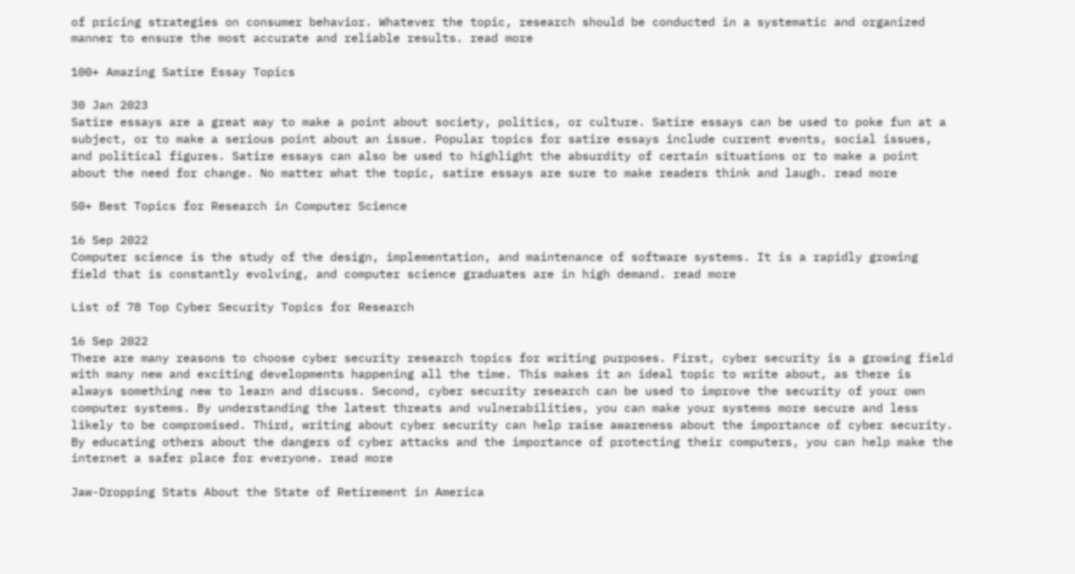of pricing strategies on consumer behavior. Whatever the topic, research should be conducted in a systematic and organized manner to ensure the most accurate and reliable results. read more

100+ Amazing Satire Essay Topics

30 Jan 2023
Satire essays are a great way to make a point about society, politics, or culture. Satire essays can be used to poke fun at a subject, or to make a serious point about an issue. Popular topics for satire essays include current events, social issues, and political figures. Satire essays can also be used to highlight the absurdity of certain situations or to make a point about the need for change. No matter what the topic, satire essays are sure to make readers think and laugh. read more

50+ Best Topics for Research in Computer Science

16 Sep 2022
Computer science is the study of the design, implementation, and maintenance of software systems. It is a rapidly growing field that is constantly evolving, and computer science graduates are in high demand. read more

List of 78 Top Cyber Security Topics for Research

16 Sep 2022
There are many reasons to choose cyber security research topics for writing purposes. First, cyber security is a growing field with many new and exciting developments happening all the time. This makes it an ideal topic to write about, as there is always something new to learn and discuss. Second, cyber security research can be used to improve the security of your own computer systems. By understanding the latest threats and vulnerabilities, you can make your systems more secure and less likely to be compromised. Third, writing about cyber security can help raise awareness about the importance of cyber security. By educating others about the dangers of cyber attacks and the importance of protecting their computers, you can help make the internet a safer place for everyone. read more

Jaw-Dropping Stats About the State of Retirement in America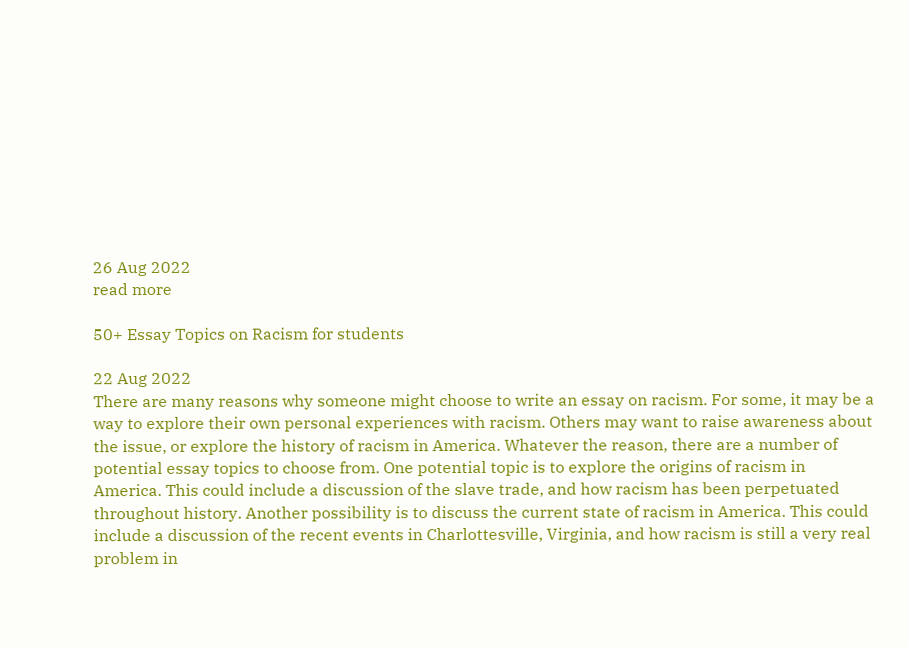26 Aug 2022
read more

50+ Essay Topics on Racism for students

22 Aug 2022
There are many reasons why someone might choose to write an essay on racism. For some, it may be a way to explore their own personal experiences with racism. Others may want to raise awareness about the issue, or explore the history of racism in America. Whatever the reason, there are a number of potential essay topics to choose from. One potential topic is to explore the origins of racism in America. This could include a discussion of the slave trade, and how racism has been perpetuated throughout history. Another possibility is to discuss the current state of racism in America. This could include a discussion of the recent events in Charlottesville, Virginia, and how racism is still a very real problem in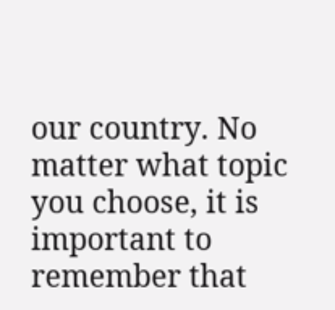our country. No matter what topic you choose, it is important to remember that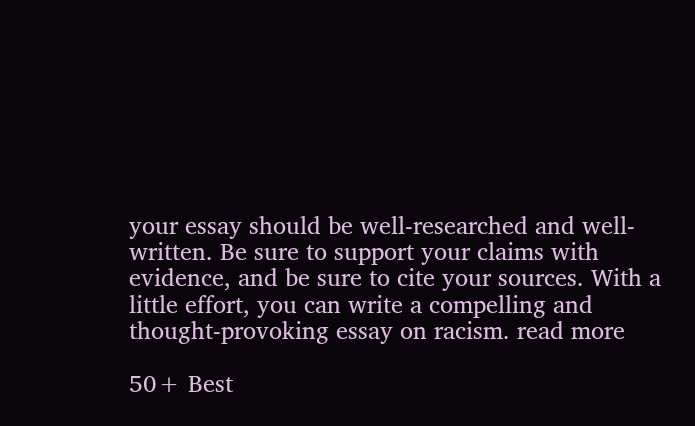your essay should be well-researched and well-written. Be sure to support your claims with evidence, and be sure to cite your sources. With a little effort, you can write a compelling and thought-provoking essay on racism. read more

50+ Best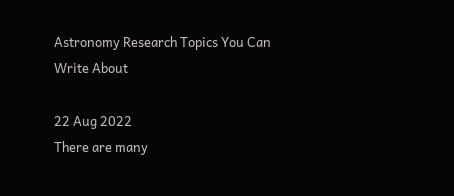Astronomy Research Topics You Can Write About

22 Aug 2022
There are many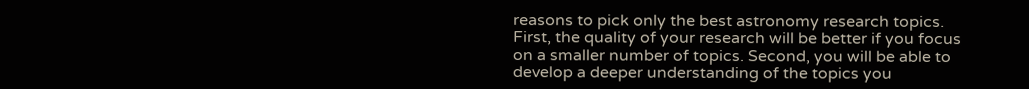reasons to pick only the best astronomy research topics. First, the quality of your research will be better if you focus on a smaller number of topics. Second, you will be able to develop a deeper understanding of the topics you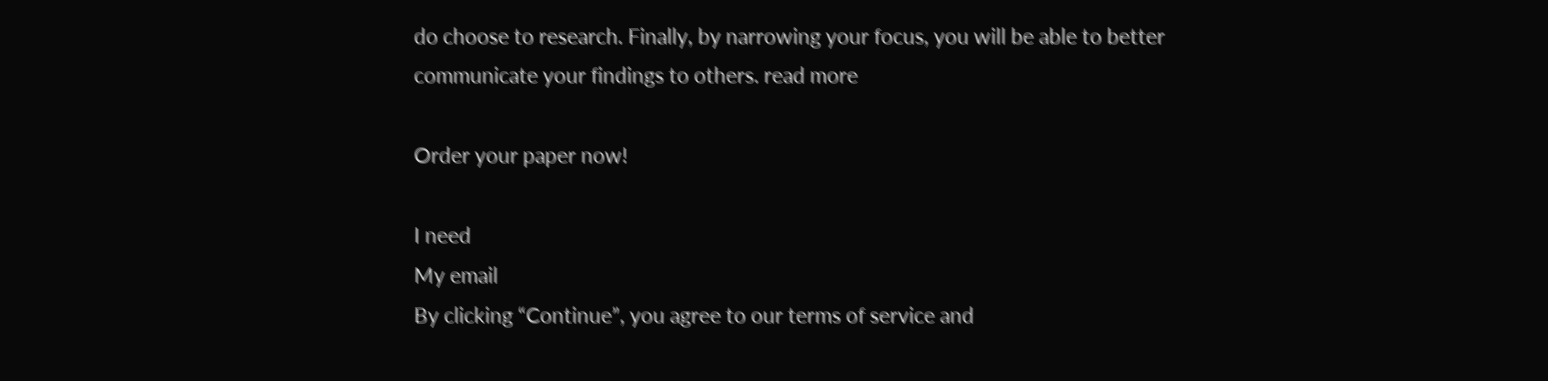do choose to research. Finally, by narrowing your focus, you will be able to better communicate your findings to others. read more

Order your paper now!

I need
My email
By clicking “Continue”, you agree to our terms of service and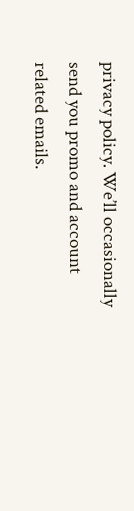privacy policy. We’ll occasionally send you promo and account related emails.